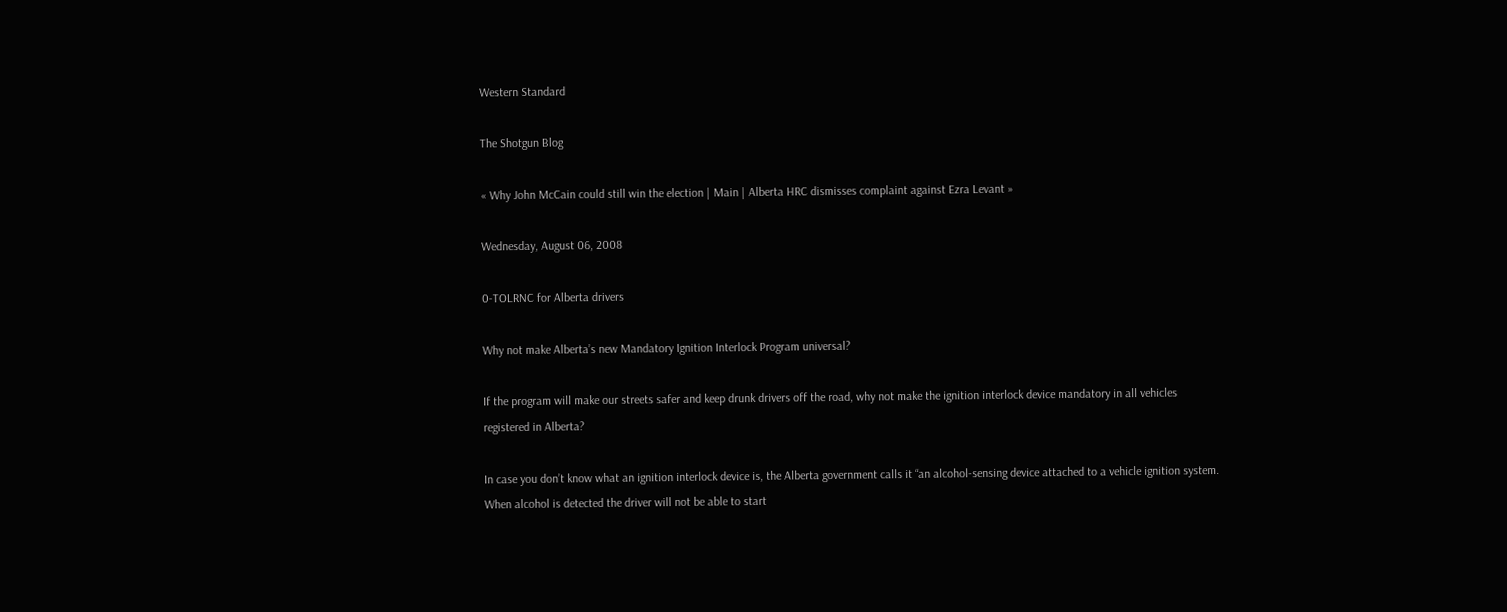Western Standard

The Shotgun Blog

« Why John McCain could still win the election | Main | Alberta HRC dismisses complaint against Ezra Levant »

Wednesday, August 06, 2008

0-TOLRNC for Alberta drivers

Why not make Alberta’s new Mandatory Ignition Interlock Program universal?

If the program will make our streets safer and keep drunk drivers off the road, why not make the ignition interlock device mandatory in all vehicles registered in Alberta?

In case you don’t know what an ignition interlock device is, the Alberta government calls it “an alcohol-sensing device attached to a vehicle ignition system. When alcohol is detected the driver will not be able to start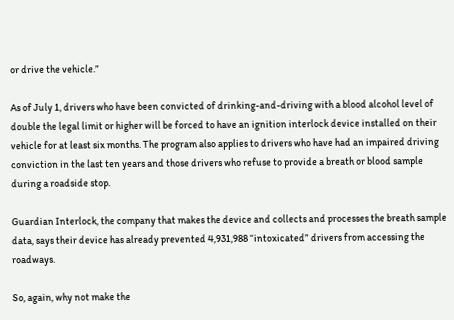or drive the vehicle.”

As of July 1, drivers who have been convicted of drinking-and-driving with a blood alcohol level of double the legal limit or higher will be forced to have an ignition interlock device installed on their vehicle for at least six months. The program also applies to drivers who have had an impaired driving conviction in the last ten years and those drivers who refuse to provide a breath or blood sample during a roadside stop.

Guardian Interlock, the company that makes the device and collects and processes the breath sample data, says their device has already prevented 4,931,988 “intoxicated” drivers from accessing the roadways.

So, again, why not make the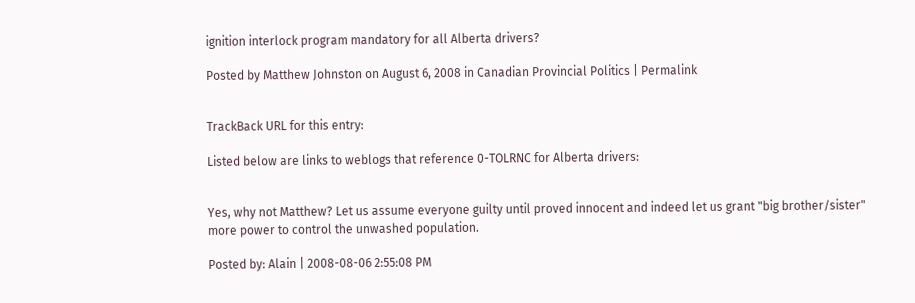ignition interlock program mandatory for all Alberta drivers?

Posted by Matthew Johnston on August 6, 2008 in Canadian Provincial Politics | Permalink


TrackBack URL for this entry:

Listed below are links to weblogs that reference 0-TOLRNC for Alberta drivers:


Yes, why not Matthew? Let us assume everyone guilty until proved innocent and indeed let us grant "big brother/sister" more power to control the unwashed population.

Posted by: Alain | 2008-08-06 2:55:08 PM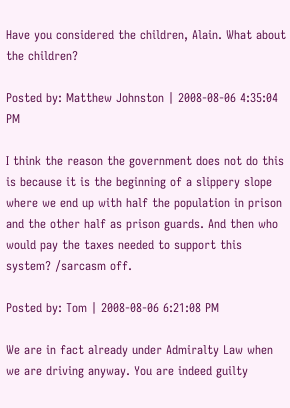Have you considered the children, Alain. What about the children?

Posted by: Matthew Johnston | 2008-08-06 4:35:04 PM

I think the reason the government does not do this is because it is the beginning of a slippery slope where we end up with half the population in prison and the other half as prison guards. And then who would pay the taxes needed to support this system? /sarcasm off.

Posted by: Tom | 2008-08-06 6:21:08 PM

We are in fact already under Admiralty Law when we are driving anyway. You are indeed guilty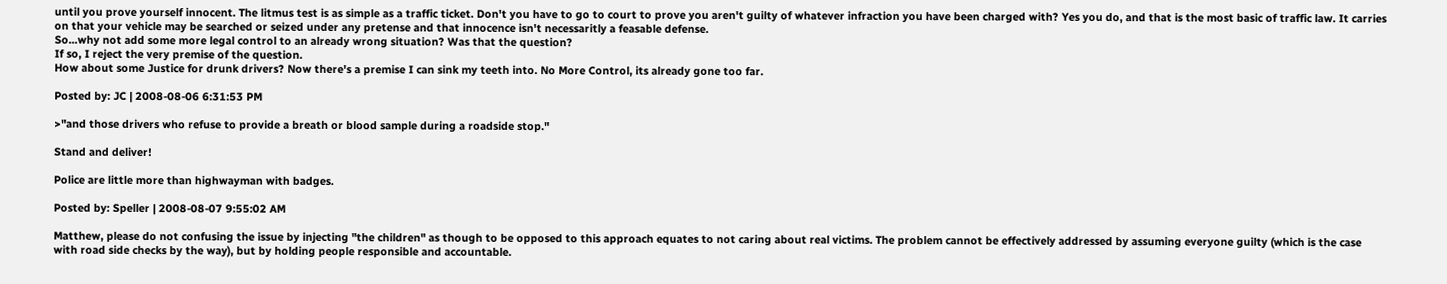until you prove yourself innocent. The litmus test is as simple as a traffic ticket. Don't you have to go to court to prove you aren't guilty of whatever infraction you have been charged with? Yes you do, and that is the most basic of traffic law. It carries on that your vehicle may be searched or seized under any pretense and that innocence isn't necessaritly a feasable defense.
So...why not add some more legal control to an already wrong situation? Was that the question?
If so, I reject the very premise of the question.
How about some Justice for drunk drivers? Now there's a premise I can sink my teeth into. No More Control, its already gone too far.

Posted by: JC | 2008-08-06 6:31:53 PM

>"and those drivers who refuse to provide a breath or blood sample during a roadside stop."

Stand and deliver!

Police are little more than highwayman with badges.

Posted by: Speller | 2008-08-07 9:55:02 AM

Matthew, please do not confusing the issue by injecting "the children" as though to be opposed to this approach equates to not caring about real victims. The problem cannot be effectively addressed by assuming everyone guilty (which is the case with road side checks by the way), but by holding people responsible and accountable.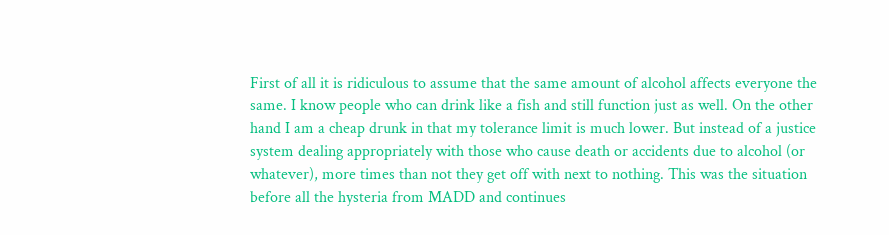First of all it is ridiculous to assume that the same amount of alcohol affects everyone the same. I know people who can drink like a fish and still function just as well. On the other hand I am a cheap drunk in that my tolerance limit is much lower. But instead of a justice system dealing appropriately with those who cause death or accidents due to alcohol (or whatever), more times than not they get off with next to nothing. This was the situation before all the hysteria from MADD and continues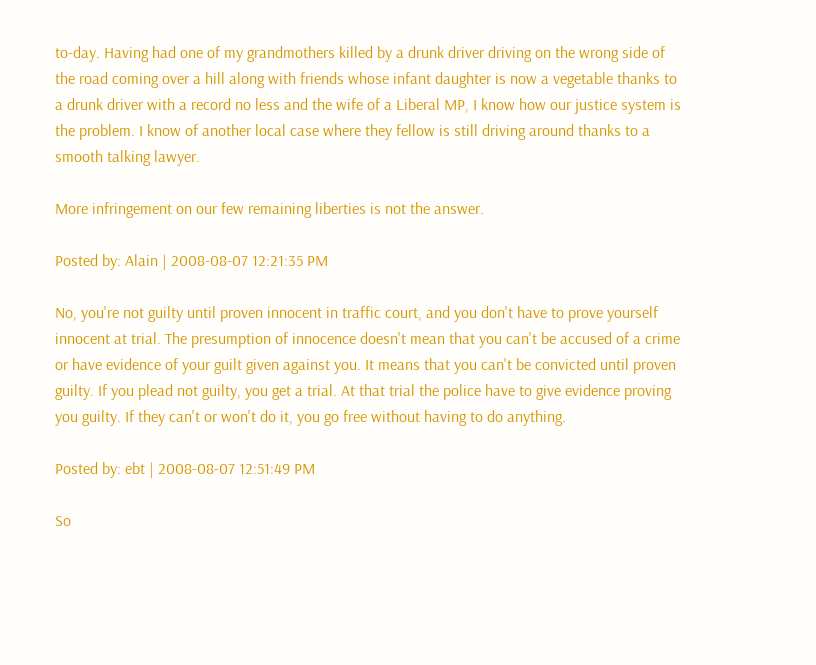to-day. Having had one of my grandmothers killed by a drunk driver driving on the wrong side of the road coming over a hill along with friends whose infant daughter is now a vegetable thanks to a drunk driver with a record no less and the wife of a Liberal MP, I know how our justice system is the problem. I know of another local case where they fellow is still driving around thanks to a smooth talking lawyer.

More infringement on our few remaining liberties is not the answer.

Posted by: Alain | 2008-08-07 12:21:35 PM

No, you're not guilty until proven innocent in traffic court, and you don't have to prove yourself innocent at trial. The presumption of innocence doesn't mean that you can't be accused of a crime or have evidence of your guilt given against you. It means that you can't be convicted until proven guilty. If you plead not guilty, you get a trial. At that trial the police have to give evidence proving you guilty. If they can't or won't do it, you go free without having to do anything.

Posted by: ebt | 2008-08-07 12:51:49 PM

So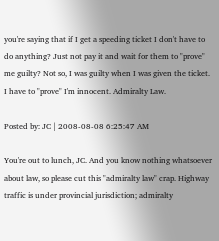you're saying that if I get a speeding ticket I don't have to do anything? Just not pay it and wait for them to "prove" me guilty? Not so, I was guilty when I was given the ticket. I have to "prove" I'm innocent. Admiralty Law.

Posted by: JC | 2008-08-08 6:25:47 AM

You're out to lunch, JC. And you know nothing whatsoever about law, so please cut this "admiralty law" crap. Highway traffic is under provincial jurisdiction; admiralty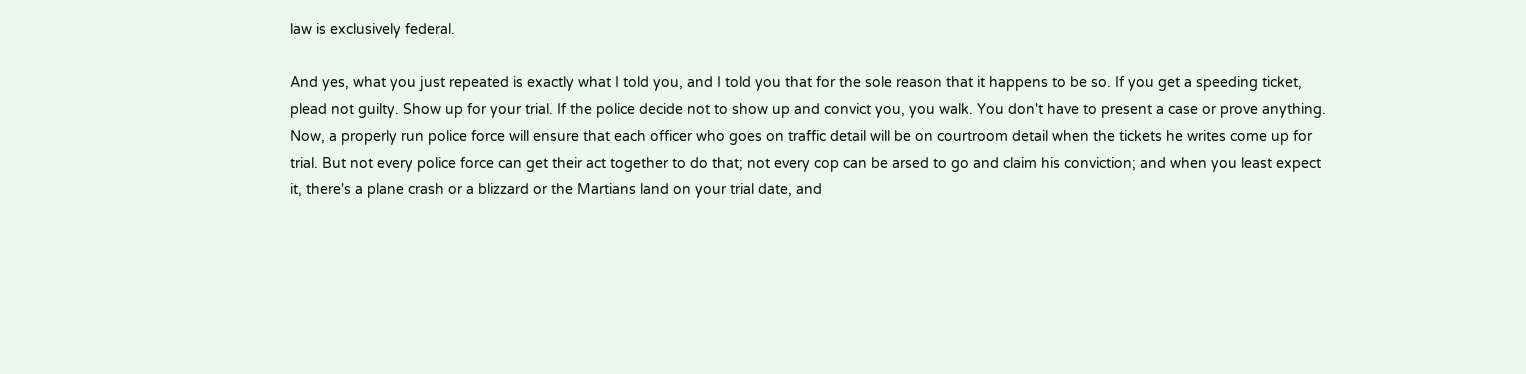law is exclusively federal.

And yes, what you just repeated is exactly what I told you, and I told you that for the sole reason that it happens to be so. If you get a speeding ticket, plead not guilty. Show up for your trial. If the police decide not to show up and convict you, you walk. You don't have to present a case or prove anything. Now, a properly run police force will ensure that each officer who goes on traffic detail will be on courtroom detail when the tickets he writes come up for trial. But not every police force can get their act together to do that; not every cop can be arsed to go and claim his conviction; and when you least expect it, there's a plane crash or a blizzard or the Martians land on your trial date, and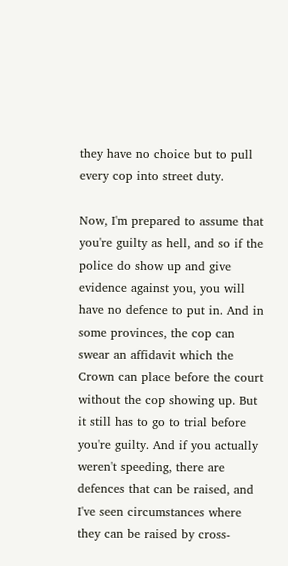they have no choice but to pull every cop into street duty.

Now, I'm prepared to assume that you're guilty as hell, and so if the police do show up and give evidence against you, you will have no defence to put in. And in some provinces, the cop can swear an affidavit which the Crown can place before the court without the cop showing up. But it still has to go to trial before you're guilty. And if you actually weren't speeding, there are defences that can be raised, and I've seen circumstances where they can be raised by cross-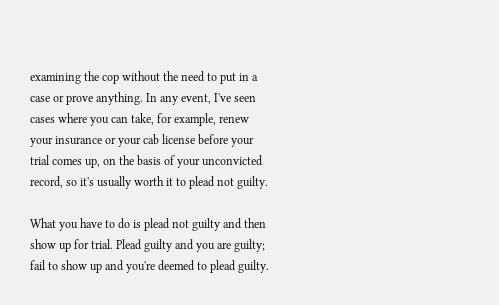examining the cop without the need to put in a case or prove anything. In any event, I've seen cases where you can take, for example, renew your insurance or your cab license before your trial comes up, on the basis of your unconvicted record, so it's usually worth it to plead not guilty.

What you have to do is plead not guilty and then show up for trial. Plead guilty and you are guilty; fail to show up and you're deemed to plead guilty.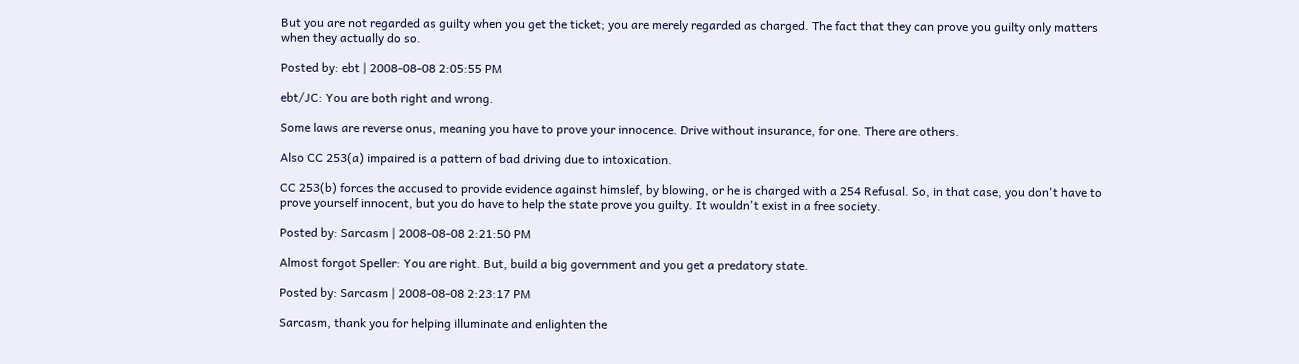But you are not regarded as guilty when you get the ticket; you are merely regarded as charged. The fact that they can prove you guilty only matters when they actually do so.

Posted by: ebt | 2008-08-08 2:05:55 PM

ebt/JC: You are both right and wrong.

Some laws are reverse onus, meaning you have to prove your innocence. Drive without insurance, for one. There are others.

Also CC 253(a) impaired is a pattern of bad driving due to intoxication.

CC 253(b) forces the accused to provide evidence against himslef, by blowing, or he is charged with a 254 Refusal. So, in that case, you don't have to prove yourself innocent, but you do have to help the state prove you guilty. It wouldn't exist in a free society.

Posted by: Sarcasm | 2008-08-08 2:21:50 PM

Almost forgot Speller: You are right. But, build a big government and you get a predatory state.

Posted by: Sarcasm | 2008-08-08 2:23:17 PM

Sarcasm, thank you for helping illuminate and enlighten the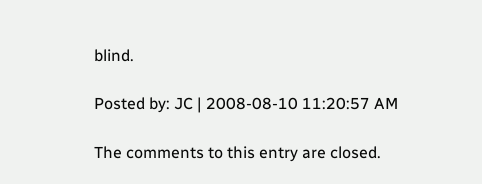blind.

Posted by: JC | 2008-08-10 11:20:57 AM

The comments to this entry are closed.